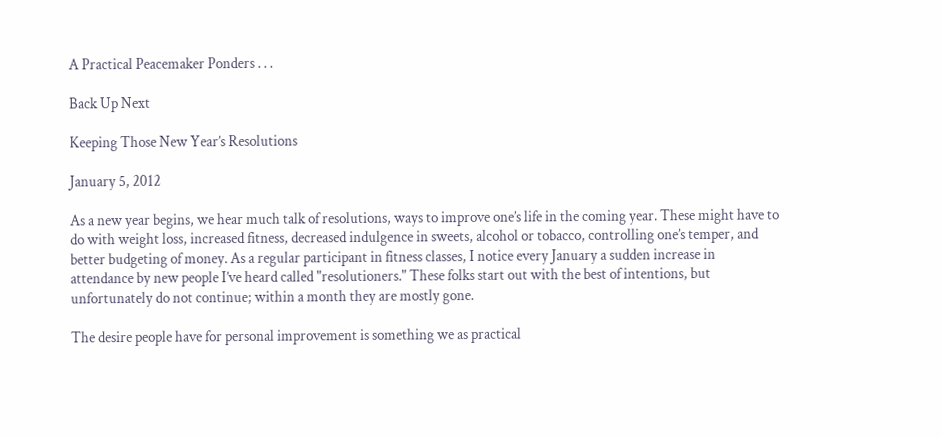A Practical Peacemaker Ponders . . .

Back Up Next

Keeping Those New Year’s Resolutions

January 5, 2012

As a new year begins, we hear much talk of resolutions, ways to improve one’s life in the coming year. These might have to do with weight loss, increased fitness, decreased indulgence in sweets, alcohol or tobacco, controlling one’s temper, and better budgeting of money. As a regular participant in fitness classes, I notice every January a sudden increase in attendance by new people I’ve heard called "resolutioners." These folks start out with the best of intentions, but unfortunately do not continue; within a month they are mostly gone.

The desire people have for personal improvement is something we as practical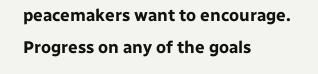peacemakers want to encourage. Progress on any of the goals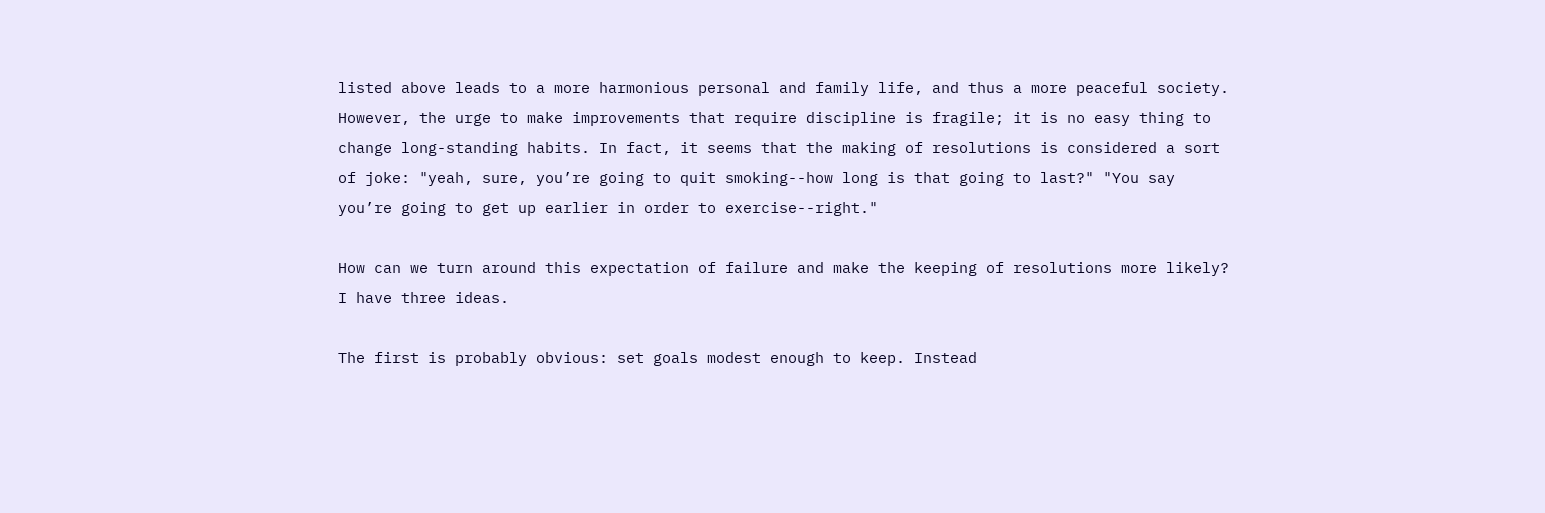listed above leads to a more harmonious personal and family life, and thus a more peaceful society. However, the urge to make improvements that require discipline is fragile; it is no easy thing to change long-standing habits. In fact, it seems that the making of resolutions is considered a sort of joke: "yeah, sure, you’re going to quit smoking--how long is that going to last?" "You say you’re going to get up earlier in order to exercise--right."

How can we turn around this expectation of failure and make the keeping of resolutions more likely? I have three ideas.

The first is probably obvious: set goals modest enough to keep. Instead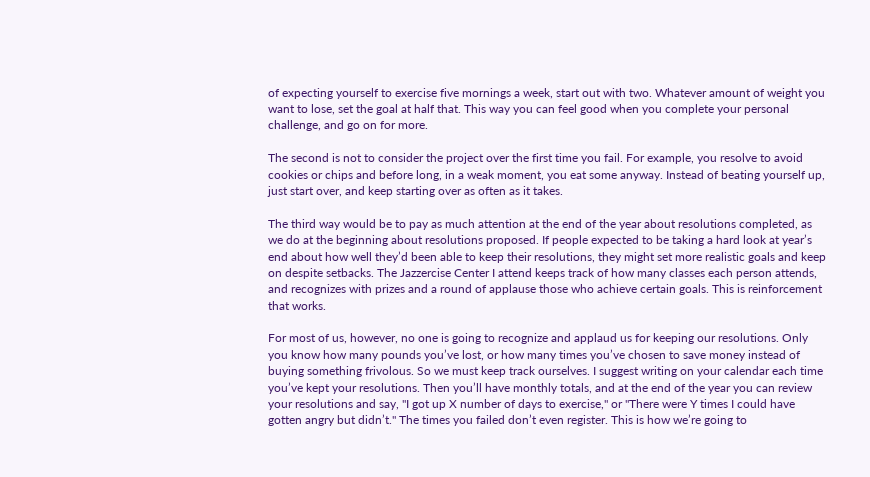of expecting yourself to exercise five mornings a week, start out with two. Whatever amount of weight you want to lose, set the goal at half that. This way you can feel good when you complete your personal challenge, and go on for more.

The second is not to consider the project over the first time you fail. For example, you resolve to avoid cookies or chips and before long, in a weak moment, you eat some anyway. Instead of beating yourself up, just start over, and keep starting over as often as it takes.

The third way would be to pay as much attention at the end of the year about resolutions completed, as we do at the beginning about resolutions proposed. If people expected to be taking a hard look at year’s end about how well they’d been able to keep their resolutions, they might set more realistic goals and keep on despite setbacks. The Jazzercise Center I attend keeps track of how many classes each person attends, and recognizes with prizes and a round of applause those who achieve certain goals. This is reinforcement that works.

For most of us, however, no one is going to recognize and applaud us for keeping our resolutions. Only you know how many pounds you’ve lost, or how many times you’ve chosen to save money instead of buying something frivolous. So we must keep track ourselves. I suggest writing on your calendar each time you’ve kept your resolutions. Then you’ll have monthly totals, and at the end of the year you can review your resolutions and say, "I got up X number of days to exercise," or "There were Y times I could have gotten angry but didn’t." The times you failed don’t even register. This is how we’re going to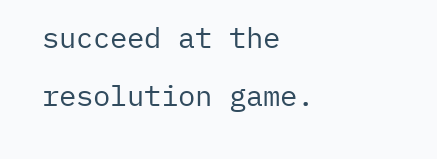succeed at the resolution game.